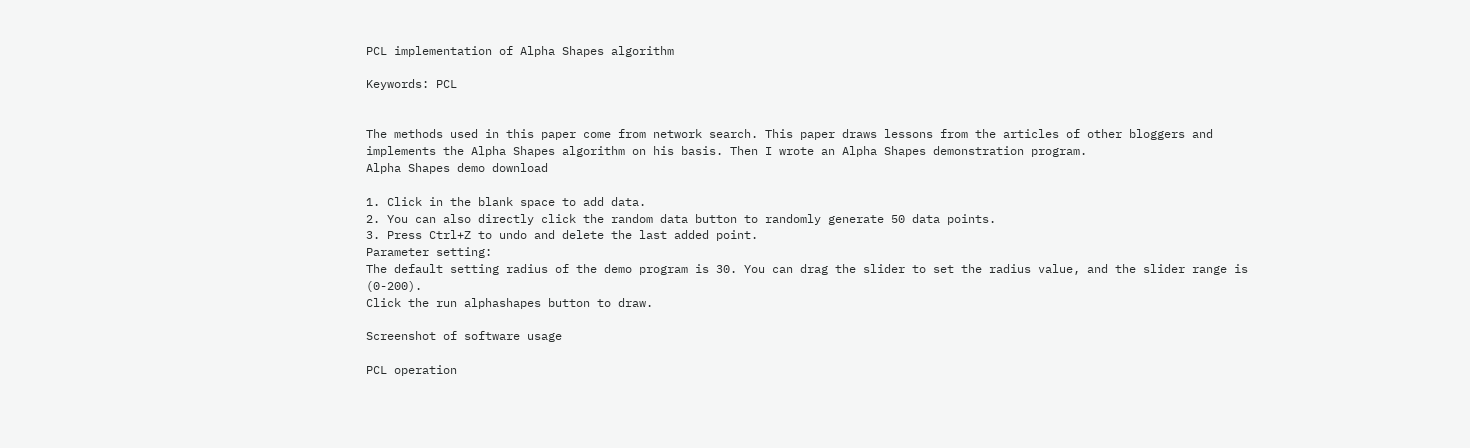PCL implementation of Alpha Shapes algorithm

Keywords: PCL


The methods used in this paper come from network search. This paper draws lessons from the articles of other bloggers and implements the Alpha Shapes algorithm on his basis. Then I wrote an Alpha Shapes demonstration program.
Alpha Shapes demo download

1. Click in the blank space to add data.
2. You can also directly click the random data button to randomly generate 50 data points.
3. Press Ctrl+Z to undo and delete the last added point.
Parameter setting:
The default setting radius of the demo program is 30. You can drag the slider to set the radius value, and the slider range is (0-200).
Click the run alphashapes button to draw.

Screenshot of software usage

PCL operation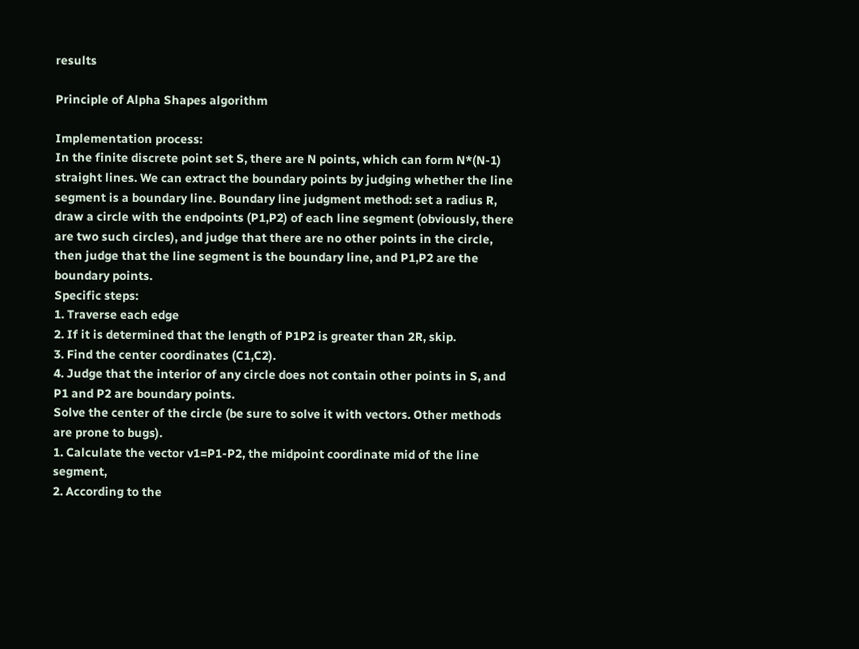results

Principle of Alpha Shapes algorithm

Implementation process:
In the finite discrete point set S, there are N points, which can form N*(N-1) straight lines. We can extract the boundary points by judging whether the line segment is a boundary line. Boundary line judgment method: set a radius R, draw a circle with the endpoints (P1,P2) of each line segment (obviously, there are two such circles), and judge that there are no other points in the circle, then judge that the line segment is the boundary line, and P1,P2 are the boundary points.
Specific steps:
1. Traverse each edge
2. If it is determined that the length of P1P2 is greater than 2R, skip.
3. Find the center coordinates (C1,C2).
4. Judge that the interior of any circle does not contain other points in S, and P1 and P2 are boundary points.
Solve the center of the circle (be sure to solve it with vectors. Other methods are prone to bugs).
1. Calculate the vector v1=P1-P2, the midpoint coordinate mid of the line segment,
2. According to the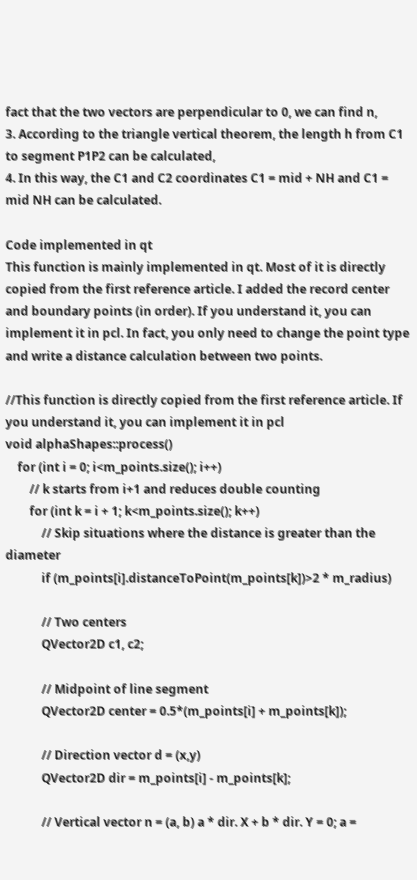fact that the two vectors are perpendicular to 0, we can find n,
3. According to the triangle vertical theorem, the length h from C1 to segment P1P2 can be calculated,
4. In this way, the C1 and C2 coordinates C1 = mid + NH and C1 = mid NH can be calculated.

Code implemented in qt
This function is mainly implemented in qt. Most of it is directly copied from the first reference article. I added the record center and boundary points (in order). If you understand it, you can implement it in pcl. In fact, you only need to change the point type and write a distance calculation between two points.

//This function is directly copied from the first reference article. If you understand it, you can implement it in pcl
void alphaShapes::process()
    for (int i = 0; i<m_points.size(); i++)
        // k starts from i+1 and reduces double counting
        for (int k = i + 1; k<m_points.size(); k++)
            // Skip situations where the distance is greater than the diameter
            if (m_points[i].distanceToPoint(m_points[k])>2 * m_radius)

            // Two centers
            QVector2D c1, c2;

            // Midpoint of line segment
            QVector2D center = 0.5*(m_points[i] + m_points[k]);

            // Direction vector d = (x,y)
            QVector2D dir = m_points[i] - m_points[k];

            // Vertical vector n = (a, b) a * dir. X + b * dir. Y = 0; a =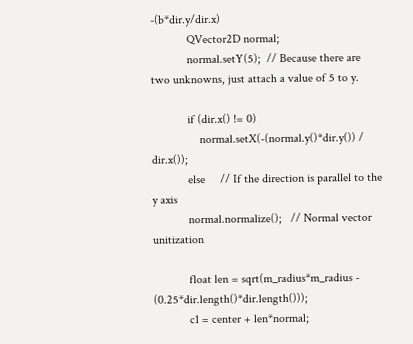-(b*dir.y/dir.x)
            QVector2D normal;
            normal.setY(5);  // Because there are two unknowns, just attach a value of 5 to y.

            if (dir.x() != 0)
                normal.setX(-(normal.y()*dir.y()) / dir.x());
            else     // If the direction is parallel to the y axis
            normal.normalize();   // Normal vector unitization

            float len = sqrt(m_radius*m_radius - (0.25*dir.length()*dir.length()));
            c1 = center + len*normal;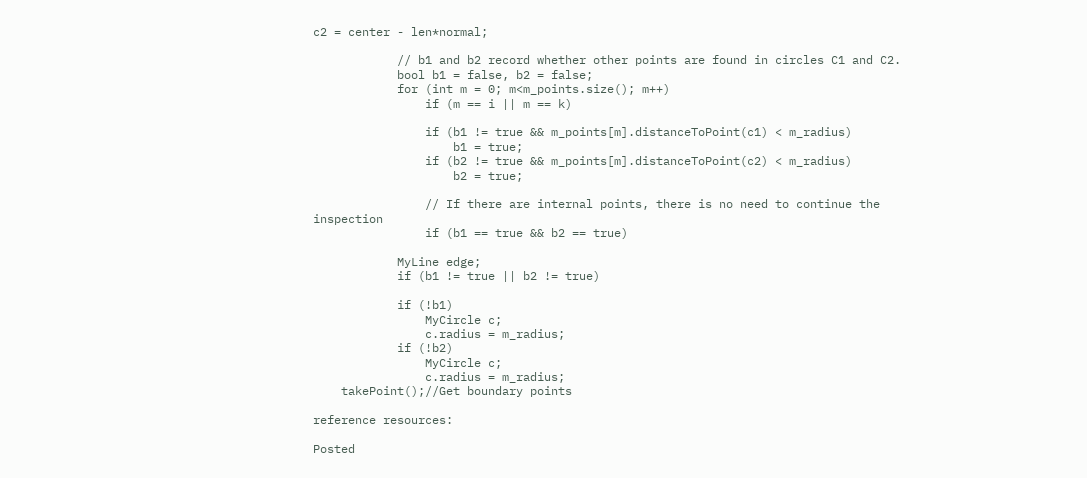c2 = center - len*normal;

            // b1 and b2 record whether other points are found in circles C1 and C2.
            bool b1 = false, b2 = false;
            for (int m = 0; m<m_points.size(); m++)
                if (m == i || m == k)

                if (b1 != true && m_points[m].distanceToPoint(c1) < m_radius)
                    b1 = true;
                if (b2 != true && m_points[m].distanceToPoint(c2) < m_radius)
                    b2 = true;

                // If there are internal points, there is no need to continue the inspection
                if (b1 == true && b2 == true)

            MyLine edge;
            if (b1 != true || b2 != true)

            if (!b1)
                MyCircle c;
                c.radius = m_radius;
            if (!b2)
                MyCircle c;
                c.radius = m_radius;
    takePoint();//Get boundary points

reference resources:

Posted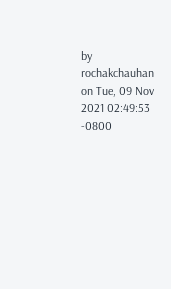by rochakchauhan on Tue, 09 Nov 2021 02:49:53 -0800